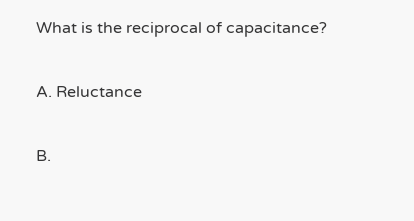What is the reciprocal of capacitance?

A. Reluctance

B.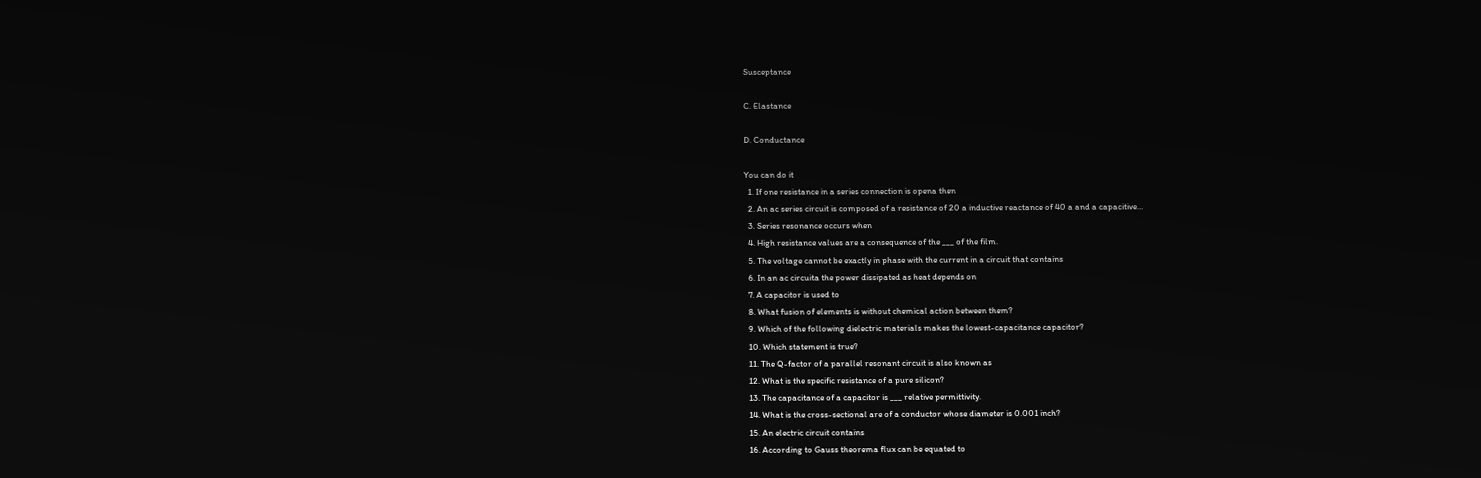Susceptance

C. Elastance

D. Conductance

You can do it
  1. If one resistance in a series connection is opena then
  2. An ac series circuit is composed of a resistance of 20 a inductive reactance of 40 a and a capacitive…
  3. Series resonance occurs when
  4. High resistance values are a consequence of the ___ of the film.
  5. The voltage cannot be exactly in phase with the current in a circuit that contains
  6. In an ac circuita the power dissipated as heat depends on
  7. A capacitor is used to
  8. What fusion of elements is without chemical action between them?
  9. Which of the following dielectric materials makes the lowest-capacitance capacitor?
  10. Which statement is true?
  11. The Q-factor of a parallel resonant circuit is also known as
  12. What is the specific resistance of a pure silicon?
  13. The capacitance of a capacitor is ___ relative permittivity.
  14. What is the cross-sectional are of a conductor whose diameter is 0.001 inch?
  15. An electric circuit contains
  16. According to Gauss theorema flux can be equated to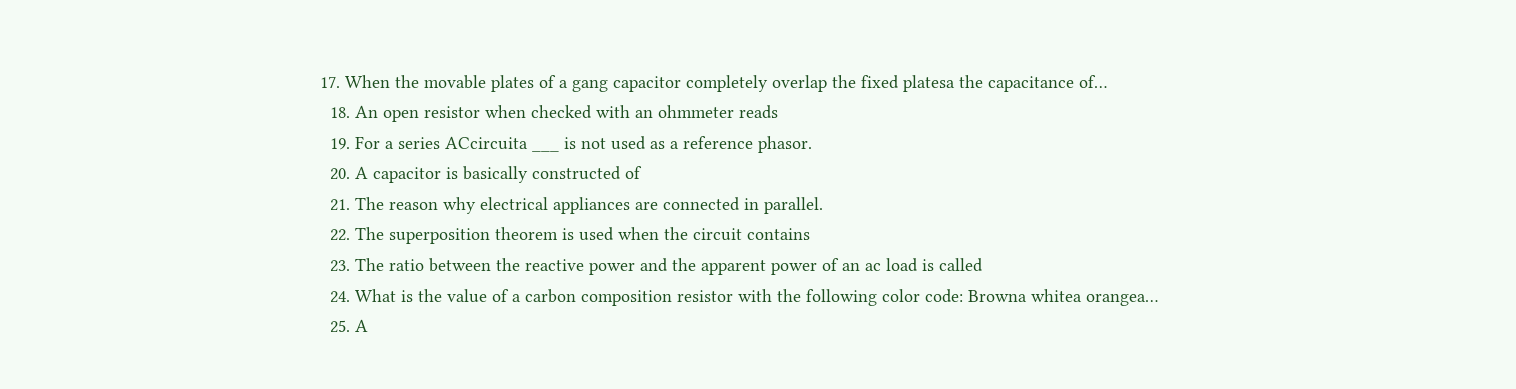17. When the movable plates of a gang capacitor completely overlap the fixed platesa the capacitance of…
  18. An open resistor when checked with an ohmmeter reads
  19. For a series ACcircuita ___ is not used as a reference phasor.
  20. A capacitor is basically constructed of
  21. The reason why electrical appliances are connected in parallel.
  22. The superposition theorem is used when the circuit contains
  23. The ratio between the reactive power and the apparent power of an ac load is called
  24. What is the value of a carbon composition resistor with the following color code: Browna whitea orangea…
  25. A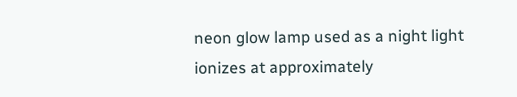neon glow lamp used as a night light ionizes at approximately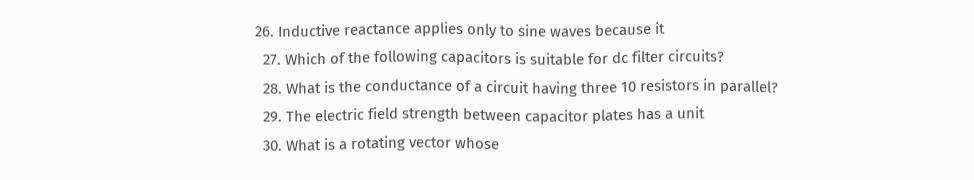26. Inductive reactance applies only to sine waves because it
  27. Which of the following capacitors is suitable for dc filter circuits?
  28. What is the conductance of a circuit having three 10 resistors in parallel?
  29. The electric field strength between capacitor plates has a unit
  30. What is a rotating vector whose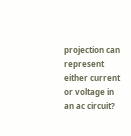projection can represent either current or voltage in an ac circuit?